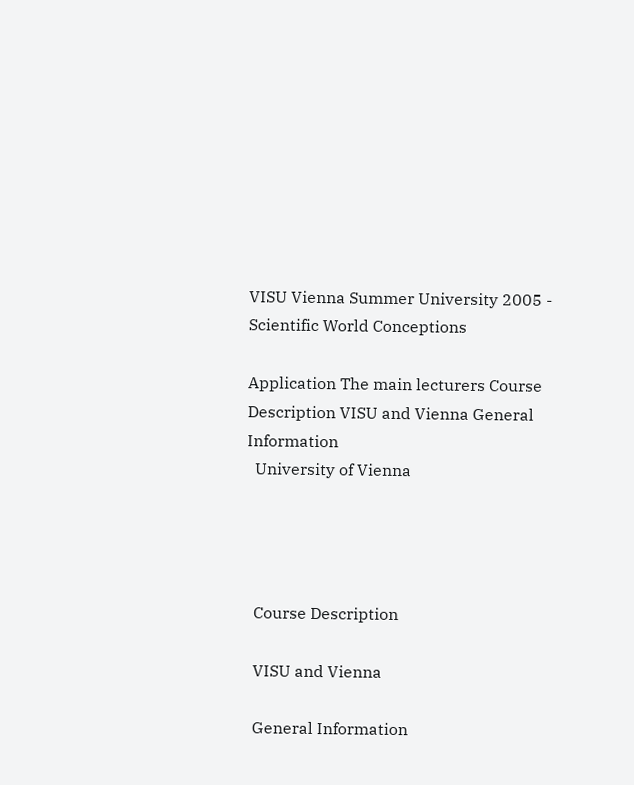VISU Vienna Summer University 2005 - Scientific World Conceptions

Application The main lecturers Course Description VISU and Vienna General Information
  University of Vienna




  Course Description

  VISU and Vienna

  General Information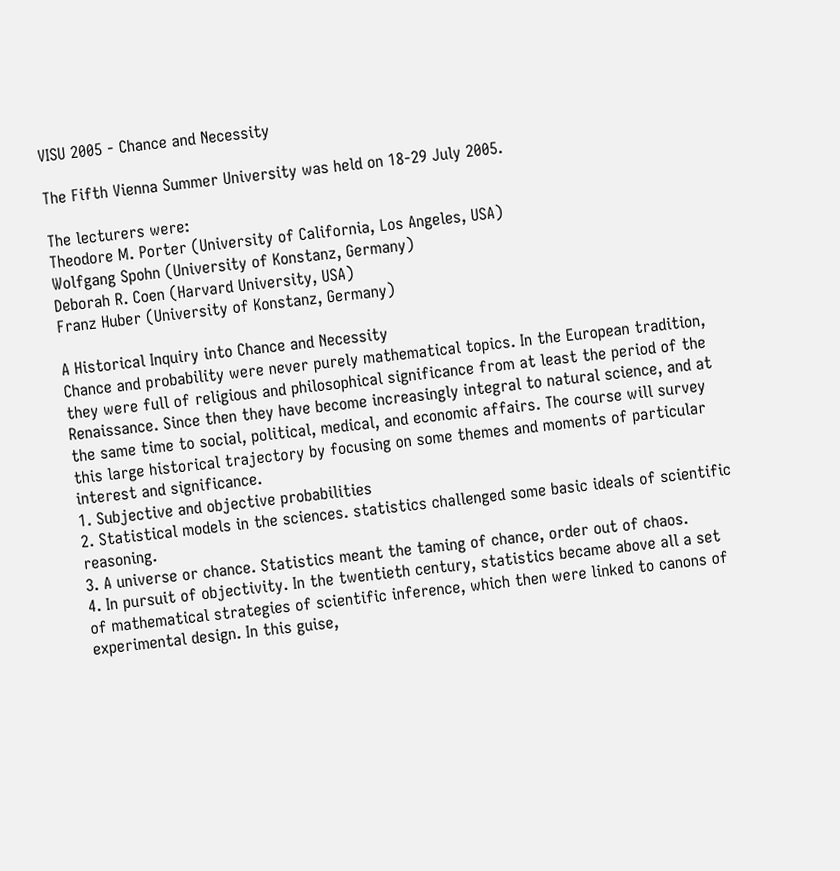VISU 2005 - Chance and Necessity

The Fifth Vienna Summer University was held on 18-29 July 2005.

The lecturers were:
Theodore M. Porter (University of California, Los Angeles, USA)
Wolfgang Spohn (University of Konstanz, Germany)
Deborah R. Coen (Harvard University, USA)
Franz Huber (University of Konstanz, Germany)

A Historical Inquiry into Chance and Necessity
Chance and probability were never purely mathematical topics. In the European tradition, they were full of religious and philosophical significance from at least the period of the Renaissance. Since then they have become increasingly integral to natural science, and at the same time to social, political, medical, and economic affairs. The course will survey this large historical trajectory by focusing on some themes and moments of particular interest and significance.
1. Subjective and objective probabilities
2. Statistical models in the sciences. statistics challenged some basic ideals of scientific reasoning.
3. A universe or chance. Statistics meant the taming of chance, order out of chaos.
4. In pursuit of objectivity. In the twentieth century, statistics became above all a set of mathematical strategies of scientific inference, which then were linked to canons of experimental design. In this guise,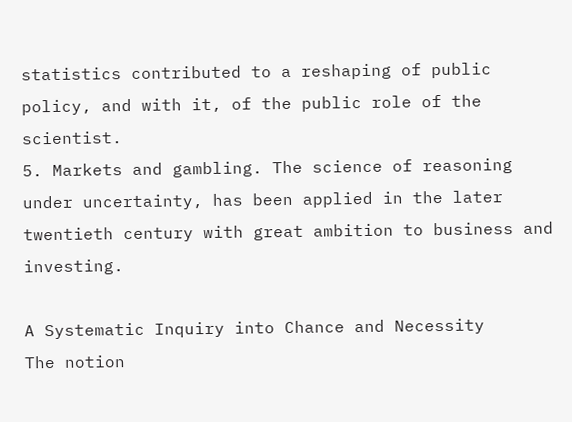statistics contributed to a reshaping of public policy, and with it, of the public role of the scientist.
5. Markets and gambling. The science of reasoning under uncertainty, has been applied in the later twentieth century with great ambition to business and investing.

A Systematic Inquiry into Chance and Necessity
The notion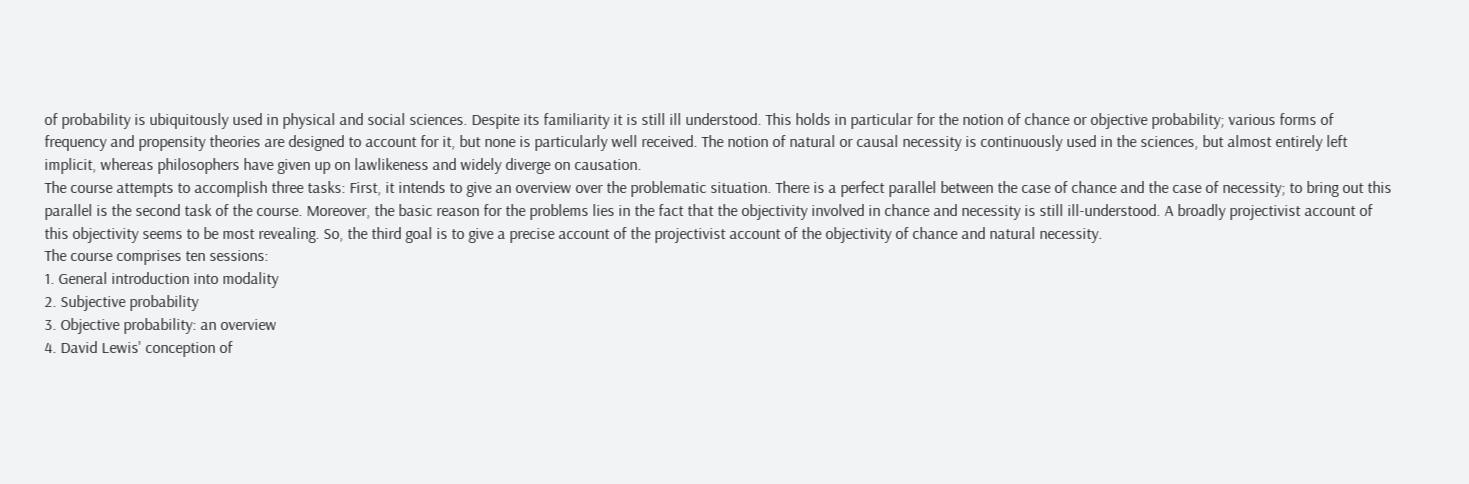of probability is ubiquitously used in physical and social sciences. Despite its familiarity it is still ill understood. This holds in particular for the notion of chance or objective probability; various forms of frequency and propensity theories are designed to account for it, but none is particularly well received. The notion of natural or causal necessity is continuously used in the sciences, but almost entirely left implicit, whereas philosophers have given up on lawlikeness and widely diverge on causation.
The course attempts to accomplish three tasks: First, it intends to give an overview over the problematic situation. There is a perfect parallel between the case of chance and the case of necessity; to bring out this parallel is the second task of the course. Moreover, the basic reason for the problems lies in the fact that the objectivity involved in chance and necessity is still ill-understood. A broadly projectivist account of this objectivity seems to be most revealing. So, the third goal is to give a precise account of the projectivist account of the objectivity of chance and natural necessity.
The course comprises ten sessions:
1. General introduction into modality
2. Subjective probability
3. Objective probability: an overview
4. David Lewis' conception of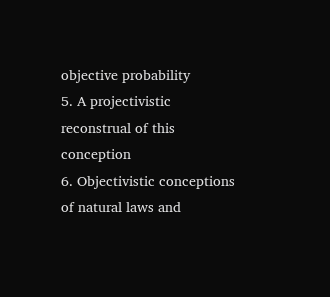objective probability
5. A projectivistic reconstrual of this conception
6. Objectivistic conceptions of natural laws and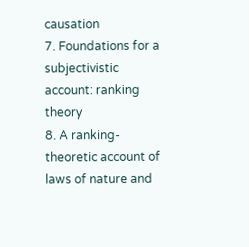causation
7. Foundations for a subjectivistic account: ranking theory
8. A ranking-theoretic account of laws of nature and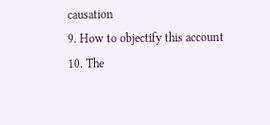causation
9. How to objectify this account
10. The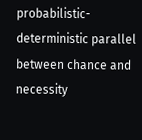probabilistic-deterministic parallel between chance and necessity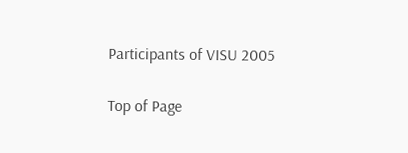Participants of VISU 2005

Top of Page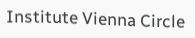Institute Vienna Circle